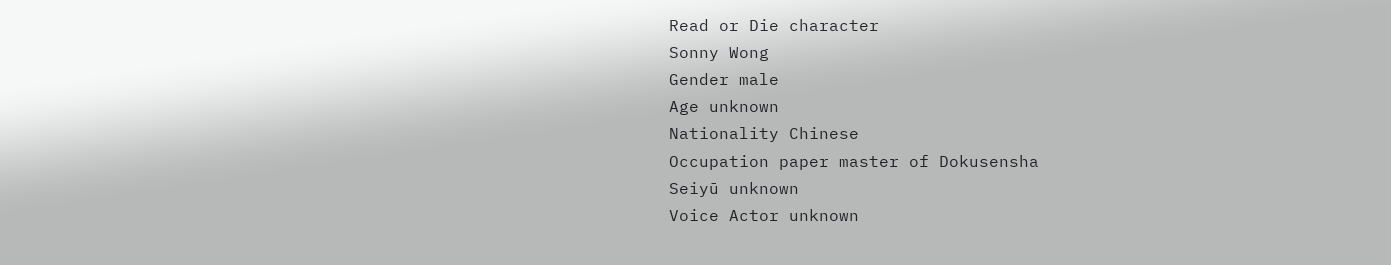Read or Die character
Sonny Wong
Gender male
Age unknown
Nationality Chinese
Occupation paper master of Dokusensha
Seiyū unknown
Voice Actor unknown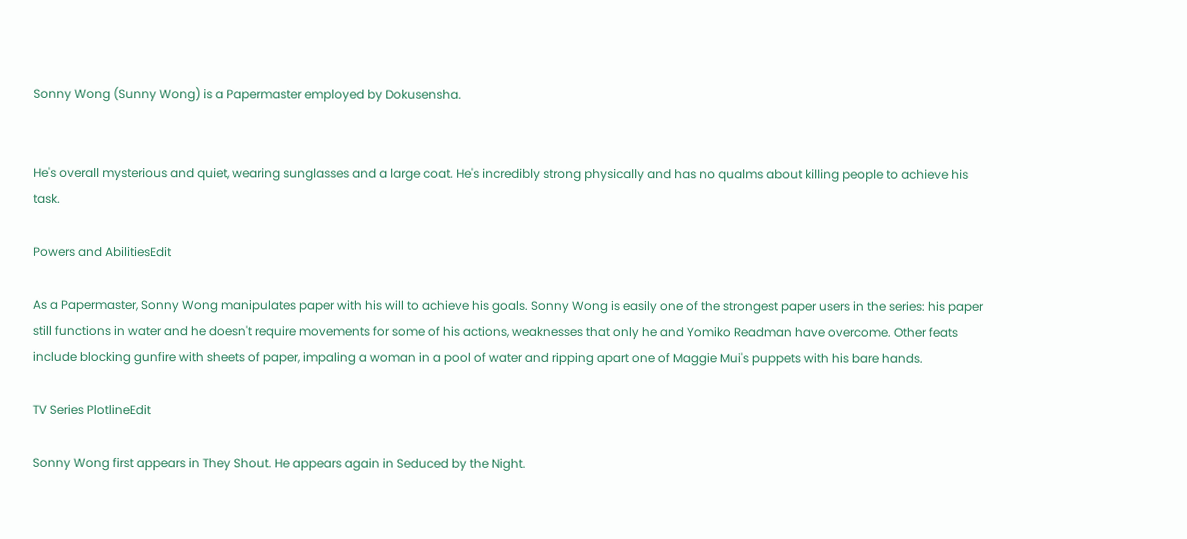Sonny Wong (Sunny Wong) is a Papermaster employed by Dokusensha.


He's overall mysterious and quiet, wearing sunglasses and a large coat. He's incredibly strong physically and has no qualms about killing people to achieve his task.

Powers and AbilitiesEdit

As a Papermaster, Sonny Wong manipulates paper with his will to achieve his goals. Sonny Wong is easily one of the strongest paper users in the series: his paper still functions in water and he doesn't require movements for some of his actions, weaknesses that only he and Yomiko Readman have overcome. Other feats include blocking gunfire with sheets of paper, impaling a woman in a pool of water and ripping apart one of Maggie Mui's puppets with his bare hands.

TV Series PlotlineEdit

Sonny Wong first appears in They Shout. He appears again in Seduced by the Night.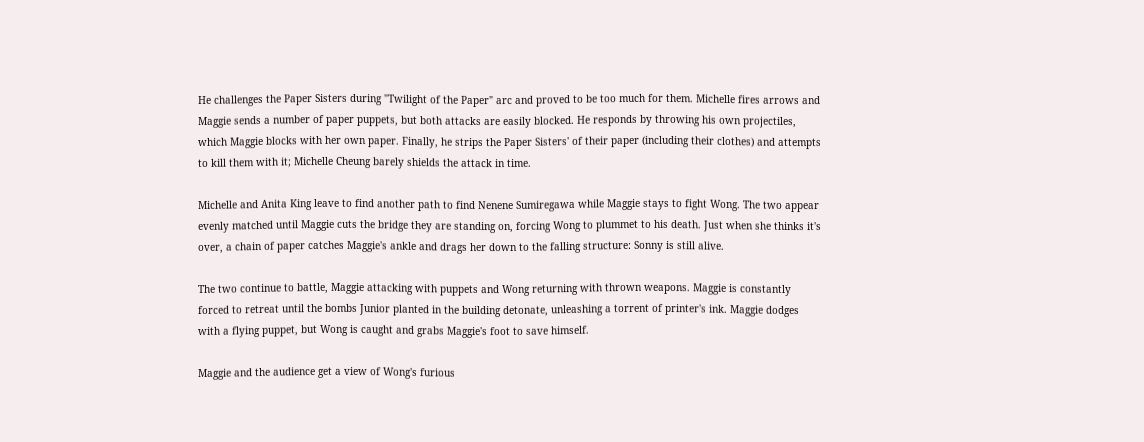He challenges the Paper Sisters during "Twilight of the Paper" arc and proved to be too much for them. Michelle fires arrows and Maggie sends a number of paper puppets, but both attacks are easily blocked. He responds by throwing his own projectiles, which Maggie blocks with her own paper. Finally, he strips the Paper Sisters' of their paper (including their clothes) and attempts to kill them with it; Michelle Cheung barely shields the attack in time.

Michelle and Anita King leave to find another path to find Nenene Sumiregawa while Maggie stays to fight Wong. The two appear evenly matched until Maggie cuts the bridge they are standing on, forcing Wong to plummet to his death. Just when she thinks it's over, a chain of paper catches Maggie's ankle and drags her down to the falling structure: Sonny is still alive.

The two continue to battle, Maggie attacking with puppets and Wong returning with thrown weapons. Maggie is constantly forced to retreat until the bombs Junior planted in the building detonate, unleashing a torrent of printer's ink. Maggie dodges with a flying puppet, but Wong is caught and grabs Maggie's foot to save himself.

Maggie and the audience get a view of Wong's furious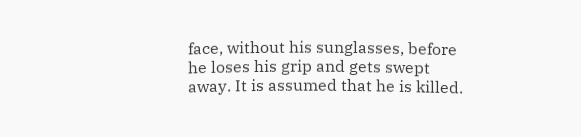face, without his sunglasses, before he loses his grip and gets swept away. It is assumed that he is killed.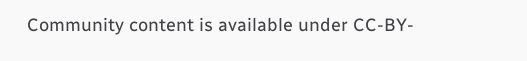Community content is available under CC-BY-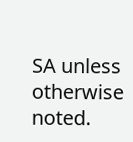SA unless otherwise noted.